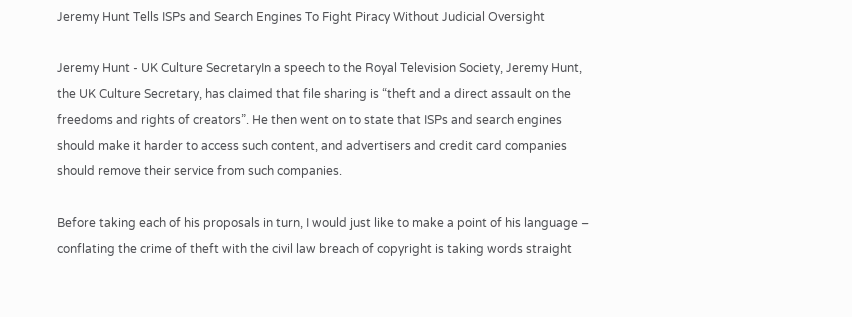Jeremy Hunt Tells ISPs and Search Engines To Fight Piracy Without Judicial Oversight

Jeremy Hunt - UK Culture SecretaryIn a speech to the Royal Television Society, Jeremy Hunt, the UK Culture Secretary, has claimed that file sharing is “theft and a direct assault on the freedoms and rights of creators”. He then went on to state that ISPs and search engines should make it harder to access such content, and advertisers and credit card companies should remove their service from such companies.

Before taking each of his proposals in turn, I would just like to make a point of his language – conflating the crime of theft with the civil law breach of copyright is taking words straight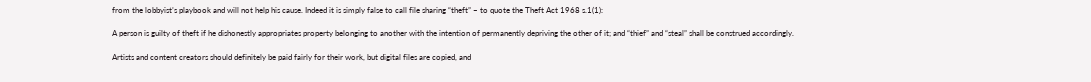from the lobbyist’s playbook and will not help his cause. Indeed it is simply false to call file sharing “theft” – to quote the Theft Act 1968 s.1(1):

A person is guilty of theft if he dishonestly appropriates property belonging to another with the intention of permanently depriving the other of it; and “thief” and “steal” shall be construed accordingly.

Artists and content creators should definitely be paid fairly for their work, but digital files are copied, and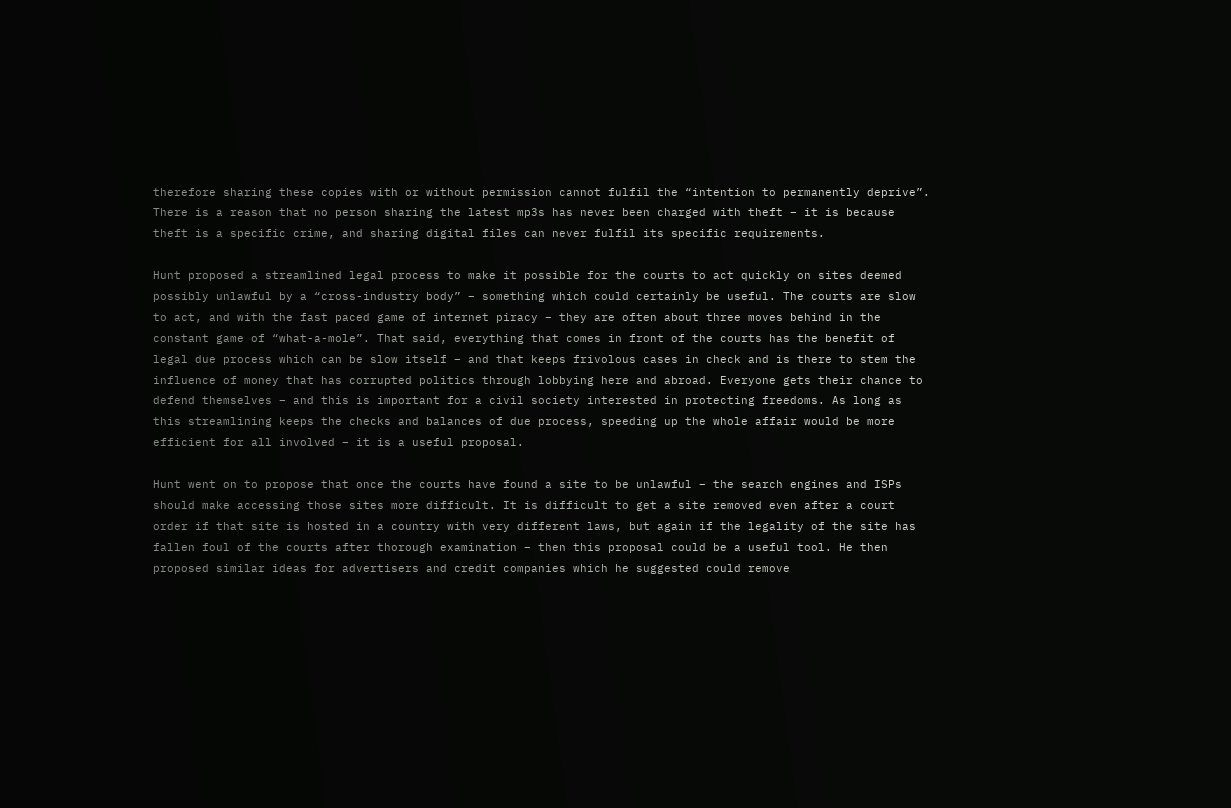therefore sharing these copies with or without permission cannot fulfil the “intention to permanently deprive”. There is a reason that no person sharing the latest mp3s has never been charged with theft – it is because theft is a specific crime, and sharing digital files can never fulfil its specific requirements.

Hunt proposed a streamlined legal process to make it possible for the courts to act quickly on sites deemed possibly unlawful by a “cross-industry body” – something which could certainly be useful. The courts are slow to act, and with the fast paced game of internet piracy – they are often about three moves behind in the constant game of “what-a-mole”. That said, everything that comes in front of the courts has the benefit of legal due process which can be slow itself – and that keeps frivolous cases in check and is there to stem the influence of money that has corrupted politics through lobbying here and abroad. Everyone gets their chance to defend themselves – and this is important for a civil society interested in protecting freedoms. As long as this streamlining keeps the checks and balances of due process, speeding up the whole affair would be more efficient for all involved – it is a useful proposal.

Hunt went on to propose that once the courts have found a site to be unlawful – the search engines and ISPs should make accessing those sites more difficult. It is difficult to get a site removed even after a court order if that site is hosted in a country with very different laws, but again if the legality of the site has fallen foul of the courts after thorough examination – then this proposal could be a useful tool. He then proposed similar ideas for advertisers and credit companies which he suggested could remove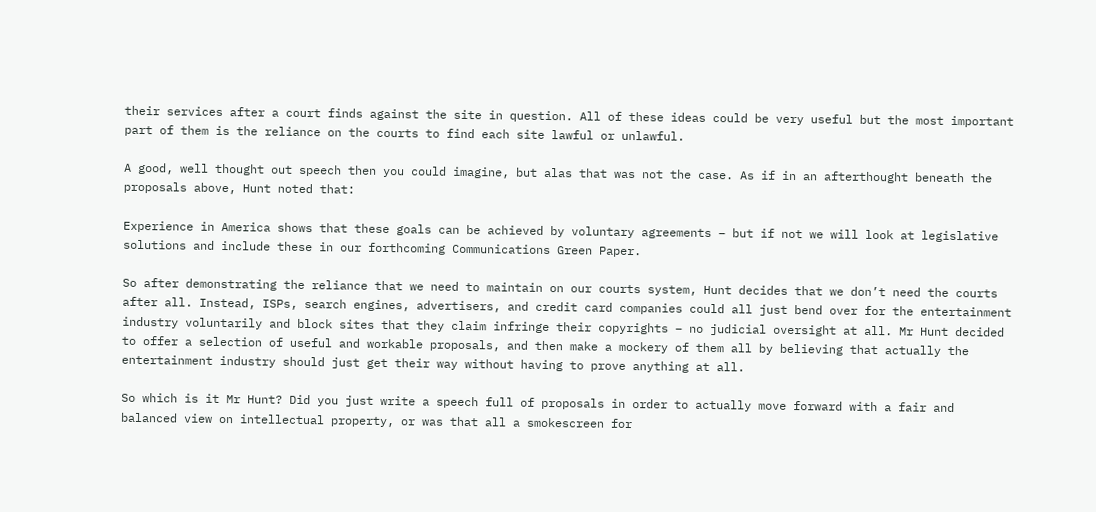their services after a court finds against the site in question. All of these ideas could be very useful but the most important part of them is the reliance on the courts to find each site lawful or unlawful.

A good, well thought out speech then you could imagine, but alas that was not the case. As if in an afterthought beneath the proposals above, Hunt noted that:

Experience in America shows that these goals can be achieved by voluntary agreements – but if not we will look at legislative solutions and include these in our forthcoming Communications Green Paper.

So after demonstrating the reliance that we need to maintain on our courts system, Hunt decides that we don’t need the courts after all. Instead, ISPs, search engines, advertisers, and credit card companies could all just bend over for the entertainment industry voluntarily and block sites that they claim infringe their copyrights – no judicial oversight at all. Mr Hunt decided to offer a selection of useful and workable proposals, and then make a mockery of them all by believing that actually the entertainment industry should just get their way without having to prove anything at all.

So which is it Mr Hunt? Did you just write a speech full of proposals in order to actually move forward with a fair and balanced view on intellectual property, or was that all a smokescreen for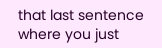that last sentence where you just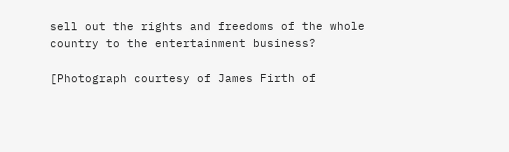sell out the rights and freedoms of the whole country to the entertainment business?

[Photograph courtesy of James Firth of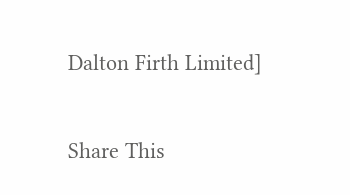Dalton Firth Limited]

Share This